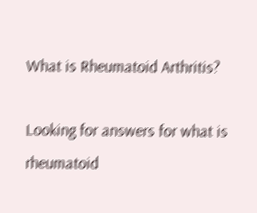What is Rheumatoid Arthritis?

Looking for answers for what is rheumatoid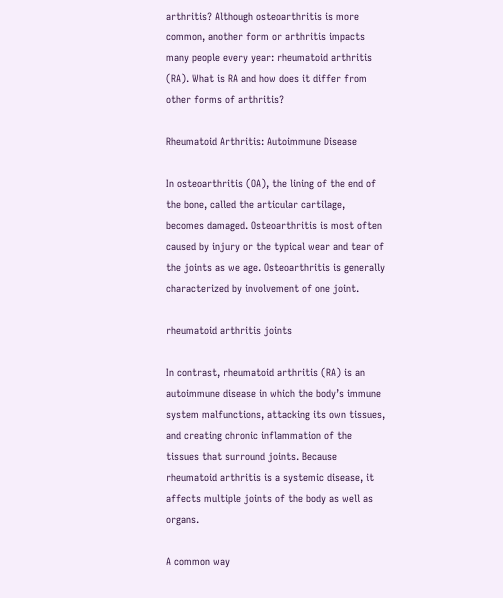arthritis? Although osteoarthritis is more common, another form or arthritis impacts many people every year: rheumatoid arthritis (RA). What is RA and how does it differ from other forms of arthritis?

Rheumatoid Arthritis: Autoimmune Disease

In osteoarthritis (OA), the lining of the end of the bone, called the articular cartilage, becomes damaged. Osteoarthritis is most often caused by injury or the typical wear and tear of the joints as we age. Osteoarthritis is generally characterized by involvement of one joint.

rheumatoid arthritis joints

In contrast, rheumatoid arthritis (RA) is an autoimmune disease in which the body’s immune system malfunctions, attacking its own tissues, and creating chronic inflammation of the tissues that surround joints. Because rheumatoid arthritis is a systemic disease, it affects multiple joints of the body as well as organs.

A common way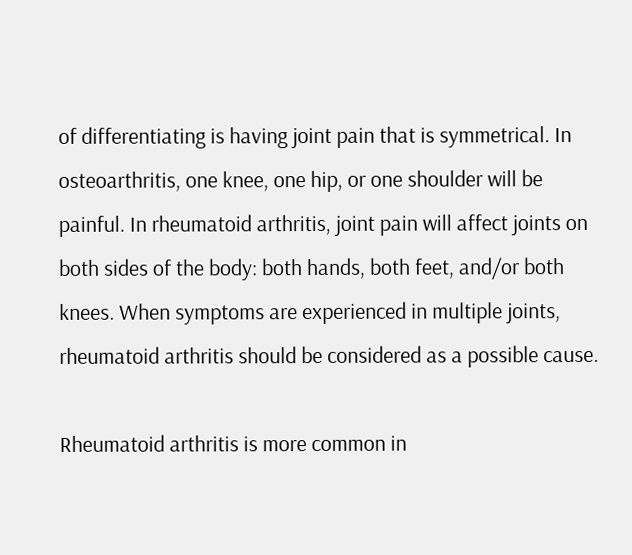of differentiating is having joint pain that is symmetrical. In osteoarthritis, one knee, one hip, or one shoulder will be painful. In rheumatoid arthritis, joint pain will affect joints on both sides of the body: both hands, both feet, and/or both knees. When symptoms are experienced in multiple joints, rheumatoid arthritis should be considered as a possible cause.

Rheumatoid arthritis is more common in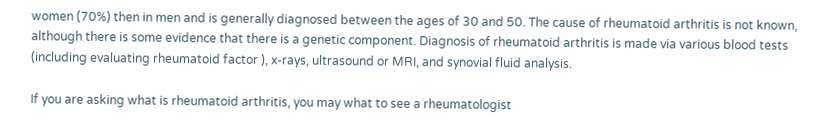women (70%) then in men and is generally diagnosed between the ages of 30 and 50. The cause of rheumatoid arthritis is not known, although there is some evidence that there is a genetic component. Diagnosis of rheumatoid arthritis is made via various blood tests (including evaluating rheumatoid factor ), x-rays, ultrasound or MRI, and synovial fluid analysis.

If you are asking what is rheumatoid arthritis, you may what to see a rheumatologist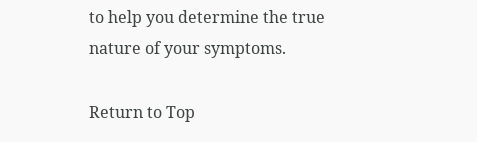to help you determine the true nature of your symptoms.

Return to Top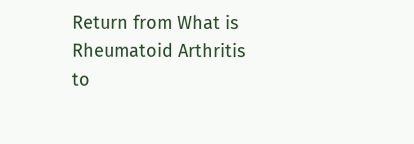Return from What is Rheumatoid Arthritis to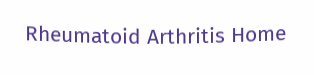Rheumatoid Arthritis Home